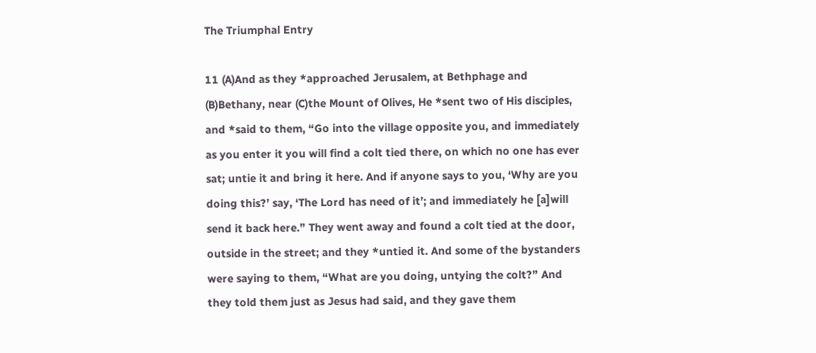The Triumphal Entry

11 (A)And as they *approached Jerusalem, at Bethphage and (B)Bethany, near (C)the Mount of Olives, He *sent two of His disciples, and *said to them, “Go into the village opposite you, and immediately as you enter it you will find a colt tied there, on which no one has ever sat; untie it and bring it here. And if anyone says to you, ‘Why are you doing this?’ say, ‘The Lord has need of it’; and immediately he [a]will send it back here.” They went away and found a colt tied at the door, outside in the street; and they *untied it. And some of the bystanders were saying to them, “What are you doing, untying the colt?” And they told them just as Jesus had said, and they gave them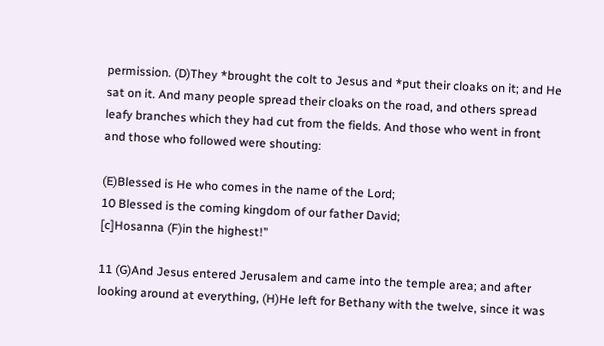permission. (D)They *brought the colt to Jesus and *put their cloaks on it; and He sat on it. And many people spread their cloaks on the road, and others spread leafy branches which they had cut from the fields. And those who went in front and those who followed were shouting:

(E)Blessed is He who comes in the name of the Lord;
10 Blessed is the coming kingdom of our father David;
[c]Hosanna (F)in the highest!”

11 (G)And Jesus entered Jerusalem and came into the temple area; and after looking around at everything, (H)He left for Bethany with the twelve, since it was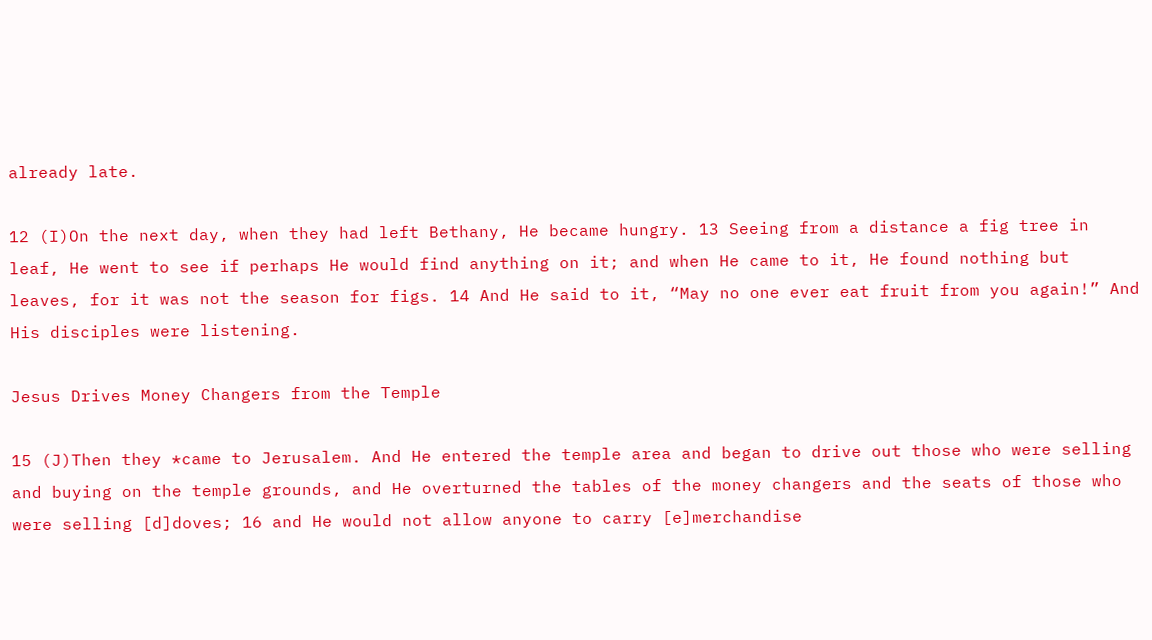already late.

12 (I)On the next day, when they had left Bethany, He became hungry. 13 Seeing from a distance a fig tree in leaf, He went to see if perhaps He would find anything on it; and when He came to it, He found nothing but leaves, for it was not the season for figs. 14 And He said to it, “May no one ever eat fruit from you again!” And His disciples were listening.

Jesus Drives Money Changers from the Temple

15 (J)Then they *came to Jerusalem. And He entered the temple area and began to drive out those who were selling and buying on the temple grounds, and He overturned the tables of the money changers and the seats of those who were selling [d]doves; 16 and He would not allow anyone to carry [e]merchandise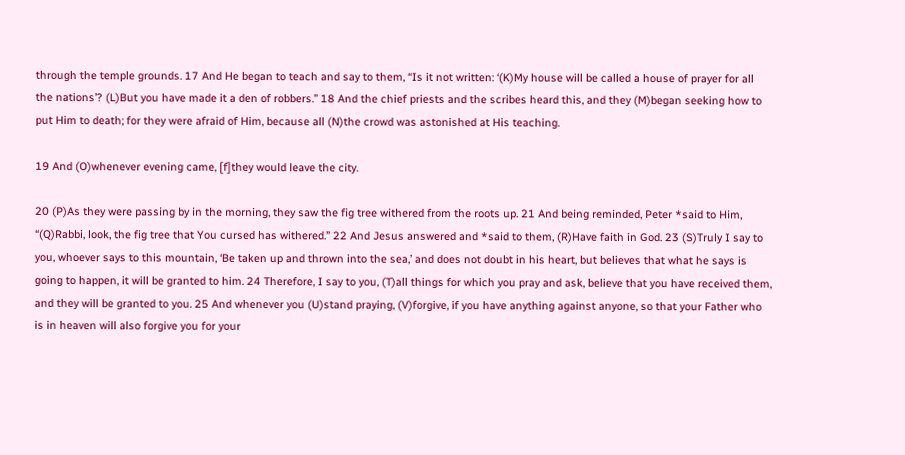through the temple grounds. 17 And He began to teach and say to them, “Is it not written: ‘(K)My house will be called a house of prayer for all the nations’? (L)But you have made it a den of robbers.” 18 And the chief priests and the scribes heard this, and they (M)began seeking how to put Him to death; for they were afraid of Him, because all (N)the crowd was astonished at His teaching.

19 And (O)whenever evening came, [f]they would leave the city.

20 (P)As they were passing by in the morning, they saw the fig tree withered from the roots up. 21 And being reminded, Peter *said to Him, “(Q)Rabbi, look, the fig tree that You cursed has withered.” 22 And Jesus answered and *said to them, (R)Have faith in God. 23 (S)Truly I say to you, whoever says to this mountain, ‘Be taken up and thrown into the sea,’ and does not doubt in his heart, but believes that what he says is going to happen, it will be granted to him. 24 Therefore, I say to you, (T)all things for which you pray and ask, believe that you have received them, and they will be granted to you. 25 And whenever you (U)stand praying, (V)forgive, if you have anything against anyone, so that your Father who is in heaven will also forgive you for your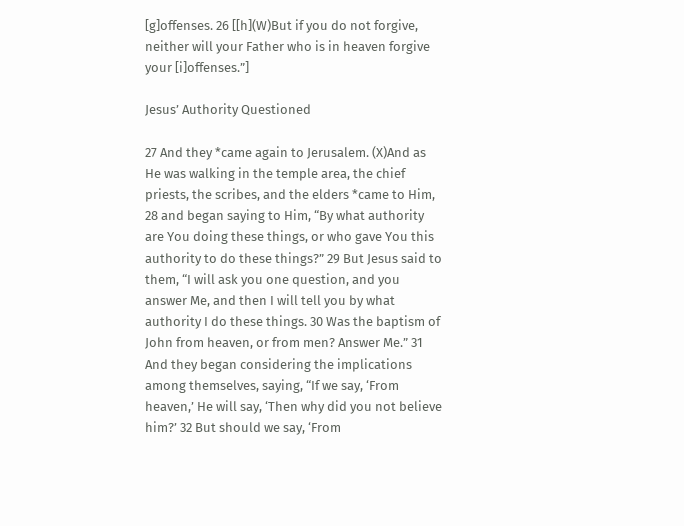[g]offenses. 26 [[h](W)But if you do not forgive, neither will your Father who is in heaven forgive your [i]offenses.”]

Jesus’ Authority Questioned

27 And they *came again to Jerusalem. (X)And as He was walking in the temple area, the chief priests, the scribes, and the elders *came to Him, 28 and began saying to Him, “By what authority are You doing these things, or who gave You this authority to do these things?” 29 But Jesus said to them, “I will ask you one question, and you answer Me, and then I will tell you by what authority I do these things. 30 Was the baptism of John from heaven, or from men? Answer Me.” 31 And they began considering the implications among themselves, saying, “If we say, ‘From heaven,’ He will say, ‘Then why did you not believe him?’ 32 But should we say, ‘From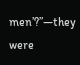men’?”—they were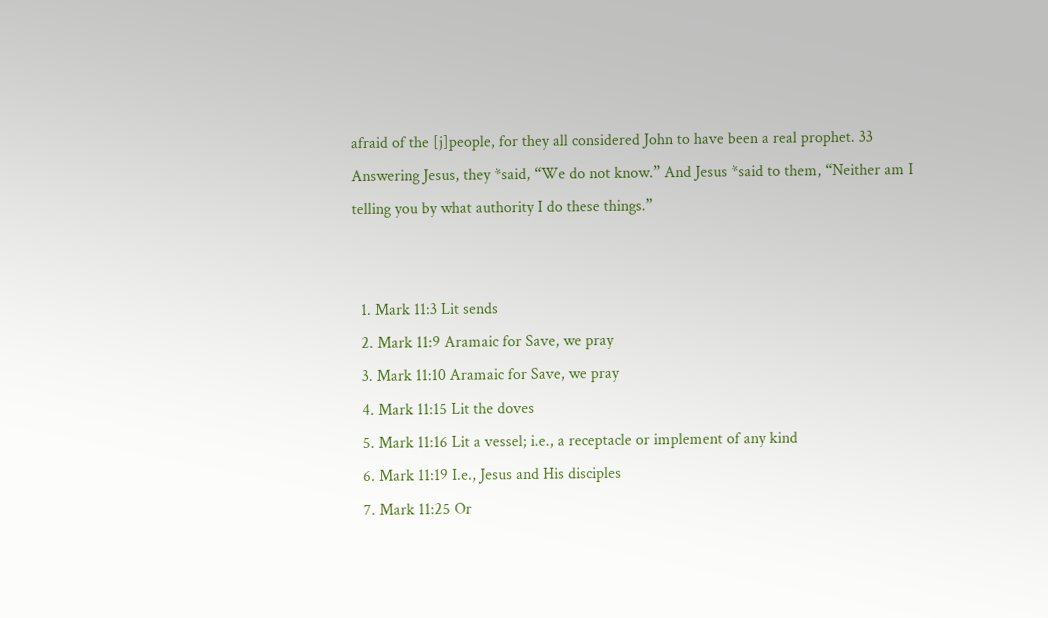afraid of the [j]people, for they all considered John to have been a real prophet. 33 Answering Jesus, they *said, “We do not know.” And Jesus *said to them, “Neither am I telling you by what authority I do these things.”


  1. Mark 11:3 Lit sends
  2. Mark 11:9 Aramaic for Save, we pray
  3. Mark 11:10 Aramaic for Save, we pray
  4. Mark 11:15 Lit the doves
  5. Mark 11:16 Lit a vessel; i.e., a receptacle or implement of any kind
  6. Mark 11:19 I.e., Jesus and His disciples
  7. Mark 11:25 Or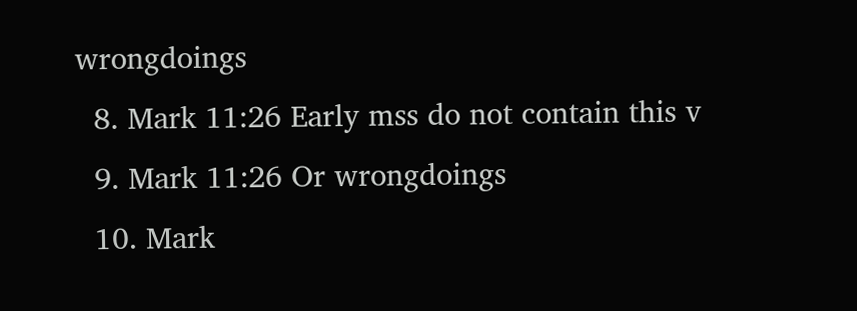wrongdoings
  8. Mark 11:26 Early mss do not contain this v
  9. Mark 11:26 Or wrongdoings
  10. Mark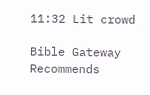11:32 Lit crowd

Bible Gateway Recommends